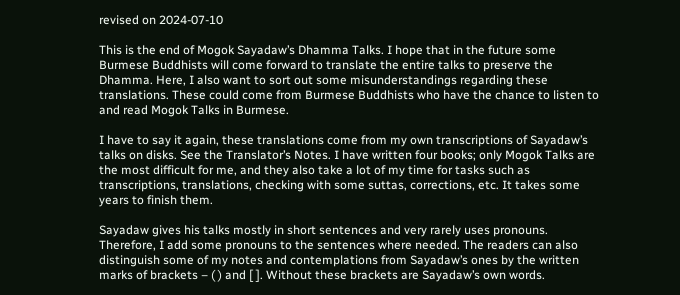revised on 2024-07-10

This is the end of Mogok Sayadaw’s Dhamma Talks. I hope that in the future some Burmese Buddhists will come forward to translate the entire talks to preserve the Dhamma. Here, I also want to sort out some misunderstandings regarding these translations. These could come from Burmese Buddhists who have the chance to listen to and read Mogok Talks in Burmese.

I have to say it again, these translations come from my own transcriptions of Sayadaw’s talks on disks. See the Translator’s Notes. I have written four books; only Mogok Talks are the most difficult for me, and they also take a lot of my time for tasks such as transcriptions, translations, checking with some suttas, corrections, etc. It takes some years to finish them.

Sayadaw gives his talks mostly in short sentences and very rarely uses pronouns. Therefore, I add some pronouns to the sentences where needed. The readers can also distinguish some of my notes and contemplations from Sayadaw’s ones by the written marks of brackets – ( ) and [ ]. Without these brackets are Sayadaw’s own words.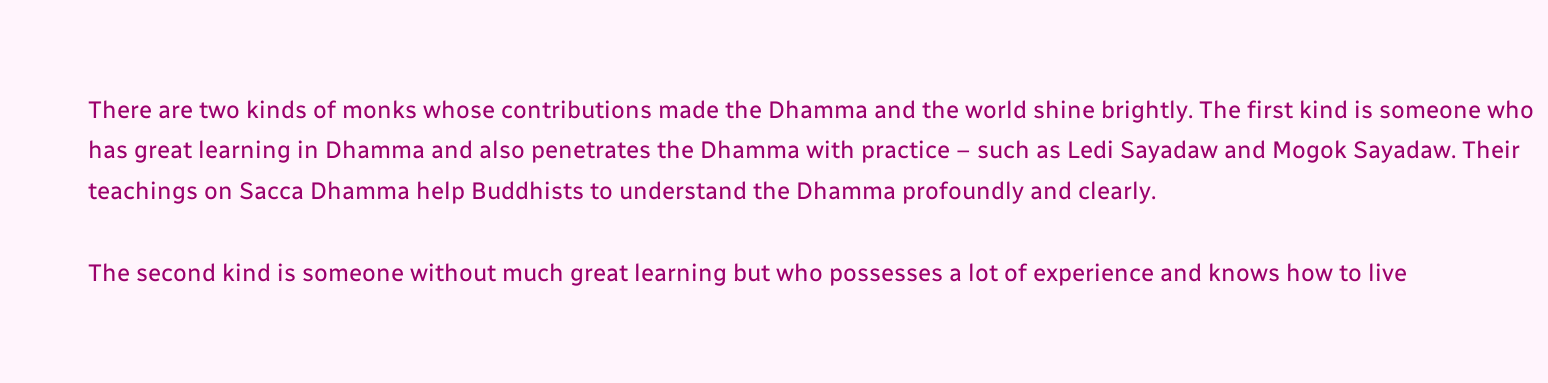There are two kinds of monks whose contributions made the Dhamma and the world shine brightly. The first kind is someone who has great learning in Dhamma and also penetrates the Dhamma with practice – such as Ledi Sayadaw and Mogok Sayadaw. Their teachings on Sacca Dhamma help Buddhists to understand the Dhamma profoundly and clearly.

The second kind is someone without much great learning but who possesses a lot of experience and knows how to live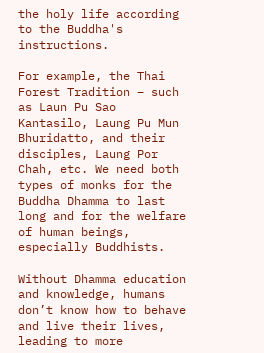the holy life according to the Buddha's instructions.

For example, the Thai Forest Tradition – such as Laun Pu Sao Kantasilo, Laung Pu Mun Bhuridatto, and their disciples, Laung Por Chah, etc. We need both types of monks for the Buddha Dhamma to last long and for the welfare of human beings, especially Buddhists.

Without Dhamma education and knowledge, humans don’t know how to behave and live their lives, leading to more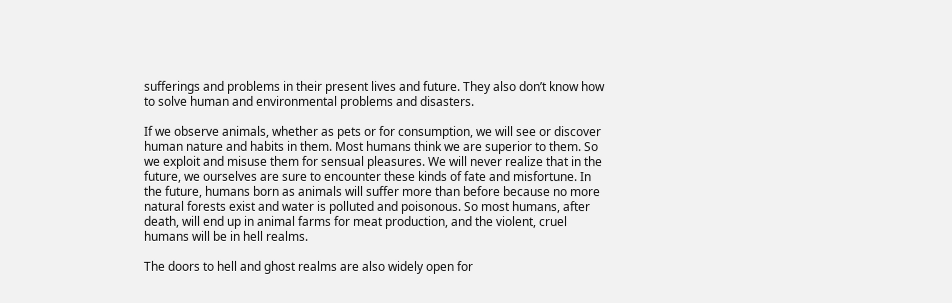sufferings and problems in their present lives and future. They also don’t know how to solve human and environmental problems and disasters.

If we observe animals, whether as pets or for consumption, we will see or discover human nature and habits in them. Most humans think we are superior to them. So we exploit and misuse them for sensual pleasures. We will never realize that in the future, we ourselves are sure to encounter these kinds of fate and misfortune. In the future, humans born as animals will suffer more than before because no more natural forests exist and water is polluted and poisonous. So most humans, after death, will end up in animal farms for meat production, and the violent, cruel humans will be in hell realms.

The doors to hell and ghost realms are also widely open for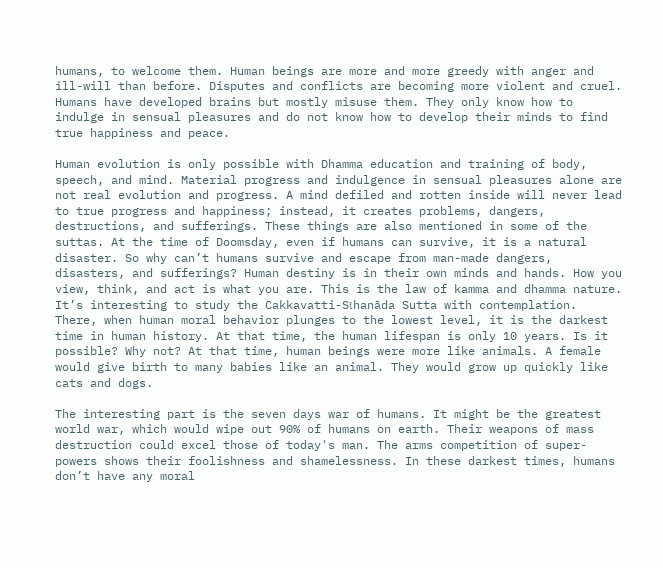humans, to welcome them. Human beings are more and more greedy with anger and ill-will than before. Disputes and conflicts are becoming more violent and cruel. Humans have developed brains but mostly misuse them. They only know how to indulge in sensual pleasures and do not know how to develop their minds to find true happiness and peace.

Human evolution is only possible with Dhamma education and training of body, speech, and mind. Material progress and indulgence in sensual pleasures alone are not real evolution and progress. A mind defiled and rotten inside will never lead to true progress and happiness; instead, it creates problems, dangers, destructions, and sufferings. These things are also mentioned in some of the suttas. At the time of Doomsday, even if humans can survive, it is a natural disaster. So why can’t humans survive and escape from man-made dangers, disasters, and sufferings? Human destiny is in their own minds and hands. How you view, think, and act is what you are. This is the law of kamma and dhamma nature. It’s interesting to study the Cakkavatti-Sῑhanāda Sutta with contemplation. There, when human moral behavior plunges to the lowest level, it is the darkest time in human history. At that time, the human lifespan is only 10 years. Is it possible? Why not? At that time, human beings were more like animals. A female would give birth to many babies like an animal. They would grow up quickly like cats and dogs.

The interesting part is the seven days war of humans. It might be the greatest world war, which would wipe out 90% of humans on earth. Their weapons of mass destruction could excel those of today's man. The arms competition of super-powers shows their foolishness and shamelessness. In these darkest times, humans don’t have any moral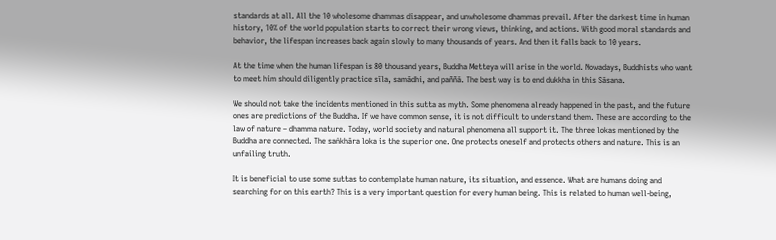standards at all. All the 10 wholesome dhammas disappear, and unwholesome dhammas prevail. After the darkest time in human history, 10% of the world population starts to correct their wrong views, thinking, and actions. With good moral standards and behavior, the lifespan increases back again slowly to many thousands of years. And then it falls back to 10 years.

At the time when the human lifespan is 80 thousand years, Buddha Metteya will arise in the world. Nowadays, Buddhists who want to meet him should diligently practice sīla, samādhi, and paññā. The best way is to end dukkha in this Sāsana.

We should not take the incidents mentioned in this sutta as myth. Some phenomena already happened in the past, and the future ones are predictions of the Buddha. If we have common sense, it is not difficult to understand them. These are according to the law of nature – dhamma nature. Today, world society and natural phenomena all support it. The three lokas mentioned by the Buddha are connected. The saṅkhāra loka is the superior one. One protects oneself and protects others and nature. This is an unfailing truth.

It is beneficial to use some suttas to contemplate human nature, its situation, and essence. What are humans doing and searching for on this earth? This is a very important question for every human being. This is related to human well-being,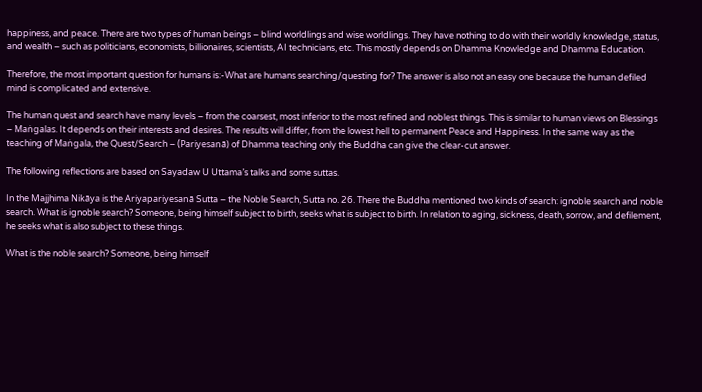happiness, and peace. There are two types of human beings – blind worldlings and wise worldlings. They have nothing to do with their worldly knowledge, status, and wealth – such as politicians, economists, billionaires, scientists, AI technicians, etc. This mostly depends on Dhamma Knowledge and Dhamma Education.

Therefore, the most important question for humans is:-What are humans searching/questing for? The answer is also not an easy one because the human defiled mind is complicated and extensive.

The human quest and search have many levels – from the coarsest, most inferior to the most refined and noblest things. This is similar to human views on Blessings – Maṅgalas. It depends on their interests and desires. The results will differ, from the lowest hell to permanent Peace and Happiness. In the same way as the teaching of Maṅgala, the Quest/Search – (Pariyesanā) of Dhamma teaching only the Buddha can give the clear-cut answer.

The following reflections are based on Sayadaw U Uttama’s talks and some suttas.

In the Majjhima Nikāya is the Ariyapariyesanā Sutta – the Noble Search, Sutta no. 26. There the Buddha mentioned two kinds of search: ignoble search and noble search. What is ignoble search? Someone, being himself subject to birth, seeks what is subject to birth. In relation to aging, sickness, death, sorrow, and defilement, he seeks what is also subject to these things.

What is the noble search? Someone, being himself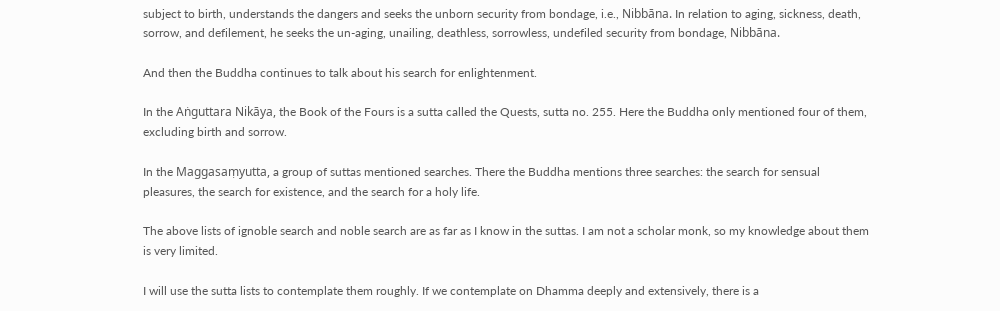subject to birth, understands the dangers and seeks the unborn security from bondage, i.e., Nibbāna. In relation to aging, sickness, death, sorrow, and defilement, he seeks the un-aging, unailing, deathless, sorrowless, undefiled security from bondage, Nibbāna.

And then the Buddha continues to talk about his search for enlightenment.

In the Aṅguttara Nikāya, the Book of the Fours is a sutta called the Quests, sutta no. 255. Here the Buddha only mentioned four of them, excluding birth and sorrow.

In the Maggasaṃyutta, a group of suttas mentioned searches. There the Buddha mentions three searches: the search for sensual pleasures, the search for existence, and the search for a holy life.

The above lists of ignoble search and noble search are as far as I know in the suttas. I am not a scholar monk, so my knowledge about them is very limited.

I will use the sutta lists to contemplate them roughly. If we contemplate on Dhamma deeply and extensively, there is a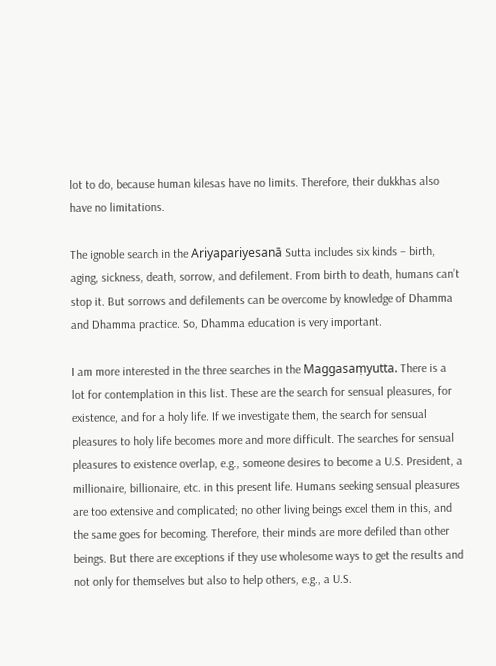lot to do, because human kilesas have no limits. Therefore, their dukkhas also have no limitations.

The ignoble search in the Ariyapariyesanā Sutta includes six kinds – birth, aging, sickness, death, sorrow, and defilement. From birth to death, humans can’t stop it. But sorrows and defilements can be overcome by knowledge of Dhamma and Dhamma practice. So, Dhamma education is very important.

I am more interested in the three searches in the Maggasaṃyutta. There is a lot for contemplation in this list. These are the search for sensual pleasures, for existence, and for a holy life. If we investigate them, the search for sensual pleasures to holy life becomes more and more difficult. The searches for sensual pleasures to existence overlap, e.g., someone desires to become a U.S. President, a millionaire, billionaire, etc. in this present life. Humans seeking sensual pleasures are too extensive and complicated; no other living beings excel them in this, and the same goes for becoming. Therefore, their minds are more defiled than other beings. But there are exceptions if they use wholesome ways to get the results and not only for themselves but also to help others, e.g., a U.S.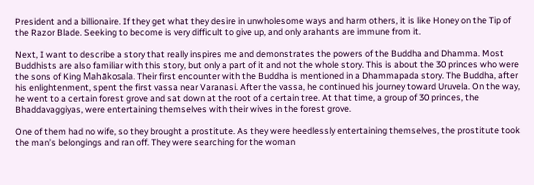President and a billionaire. If they get what they desire in unwholesome ways and harm others, it is like Honey on the Tip of the Razor Blade. Seeking to become is very difficult to give up, and only arahants are immune from it.

Next, I want to describe a story that really inspires me and demonstrates the powers of the Buddha and Dhamma. Most Buddhists are also familiar with this story, but only a part of it and not the whole story. This is about the 30 princes who were the sons of King Mahākosala. Their first encounter with the Buddha is mentioned in a Dhammapada story. The Buddha, after his enlightenment, spent the first vassa near Varanasi. After the vassa, he continued his journey toward Uruvela. On the way, he went to a certain forest grove and sat down at the root of a certain tree. At that time, a group of 30 princes, the Bhaddavaggiyas, were entertaining themselves with their wives in the forest grove.

One of them had no wife, so they brought a prostitute. As they were heedlessly entertaining themselves, the prostitute took the man’s belongings and ran off. They were searching for the woman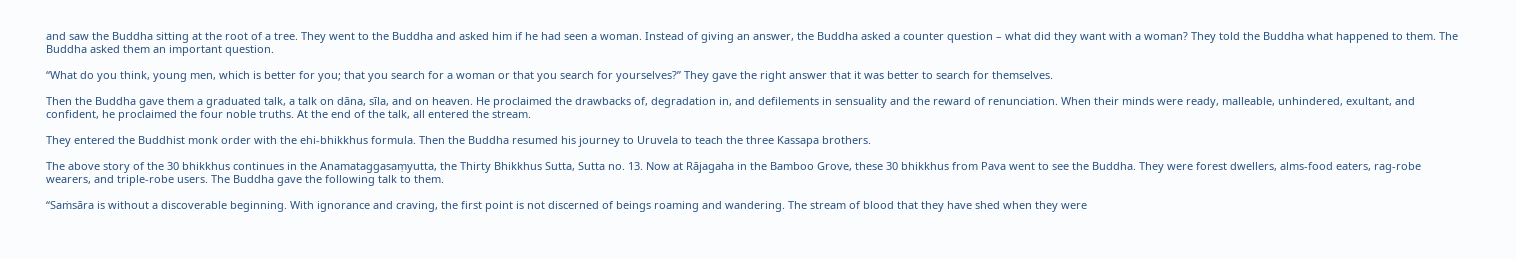and saw the Buddha sitting at the root of a tree. They went to the Buddha and asked him if he had seen a woman. Instead of giving an answer, the Buddha asked a counter question – what did they want with a woman? They told the Buddha what happened to them. The Buddha asked them an important question.

“What do you think, young men, which is better for you; that you search for a woman or that you search for yourselves?” They gave the right answer that it was better to search for themselves.

Then the Buddha gave them a graduated talk, a talk on dāna, sīla, and on heaven. He proclaimed the drawbacks of, degradation in, and defilements in sensuality and the reward of renunciation. When their minds were ready, malleable, unhindered, exultant, and confident, he proclaimed the four noble truths. At the end of the talk, all entered the stream.

They entered the Buddhist monk order with the ehi-bhikkhus formula. Then the Buddha resumed his journey to Uruvela to teach the three Kassapa brothers.

The above story of the 30 bhikkhus continues in the Anamataggasaṃyutta, the Thirty Bhikkhus Sutta, Sutta no. 13. Now at Rājagaha in the Bamboo Grove, these 30 bhikkhus from Pava went to see the Buddha. They were forest dwellers, alms-food eaters, rag-robe wearers, and triple-robe users. The Buddha gave the following talk to them.

“Saṁsāra is without a discoverable beginning. With ignorance and craving, the first point is not discerned of beings roaming and wandering. The stream of blood that they have shed when they were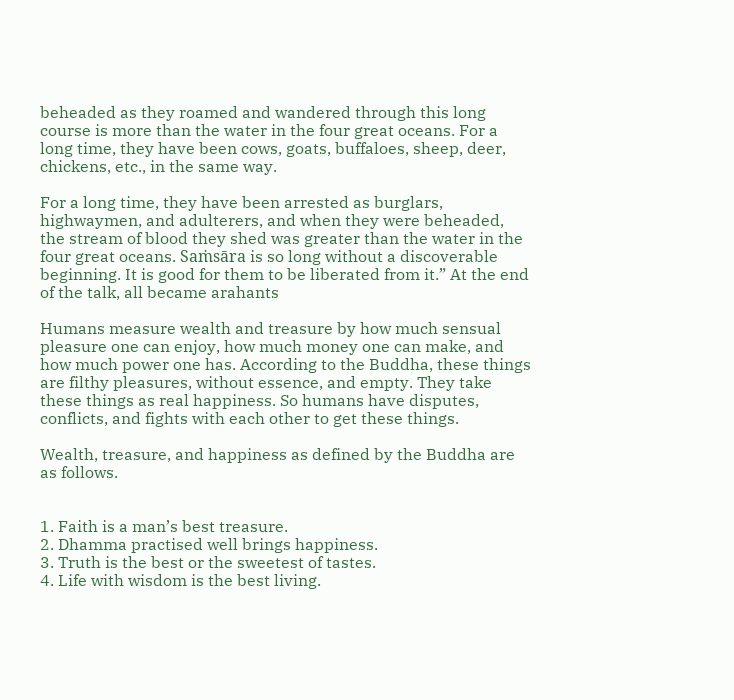beheaded as they roamed and wandered through this long course is more than the water in the four great oceans. For a long time, they have been cows, goats, buffaloes, sheep, deer, chickens, etc., in the same way.

For a long time, they have been arrested as burglars, highwaymen, and adulterers, and when they were beheaded, the stream of blood they shed was greater than the water in the four great oceans. Saṁsāra is so long without a discoverable beginning. It is good for them to be liberated from it.” At the end of the talk, all became arahants

Humans measure wealth and treasure by how much sensual pleasure one can enjoy, how much money one can make, and how much power one has. According to the Buddha, these things are filthy pleasures, without essence, and empty. They take these things as real happiness. So humans have disputes, conflicts, and fights with each other to get these things.

Wealth, treasure, and happiness as defined by the Buddha are as follows.


1. Faith is a man’s best treasure.
2. Dhamma practised well brings happiness.
3. Truth is the best or the sweetest of tastes.
4. Life with wisdom is the best living.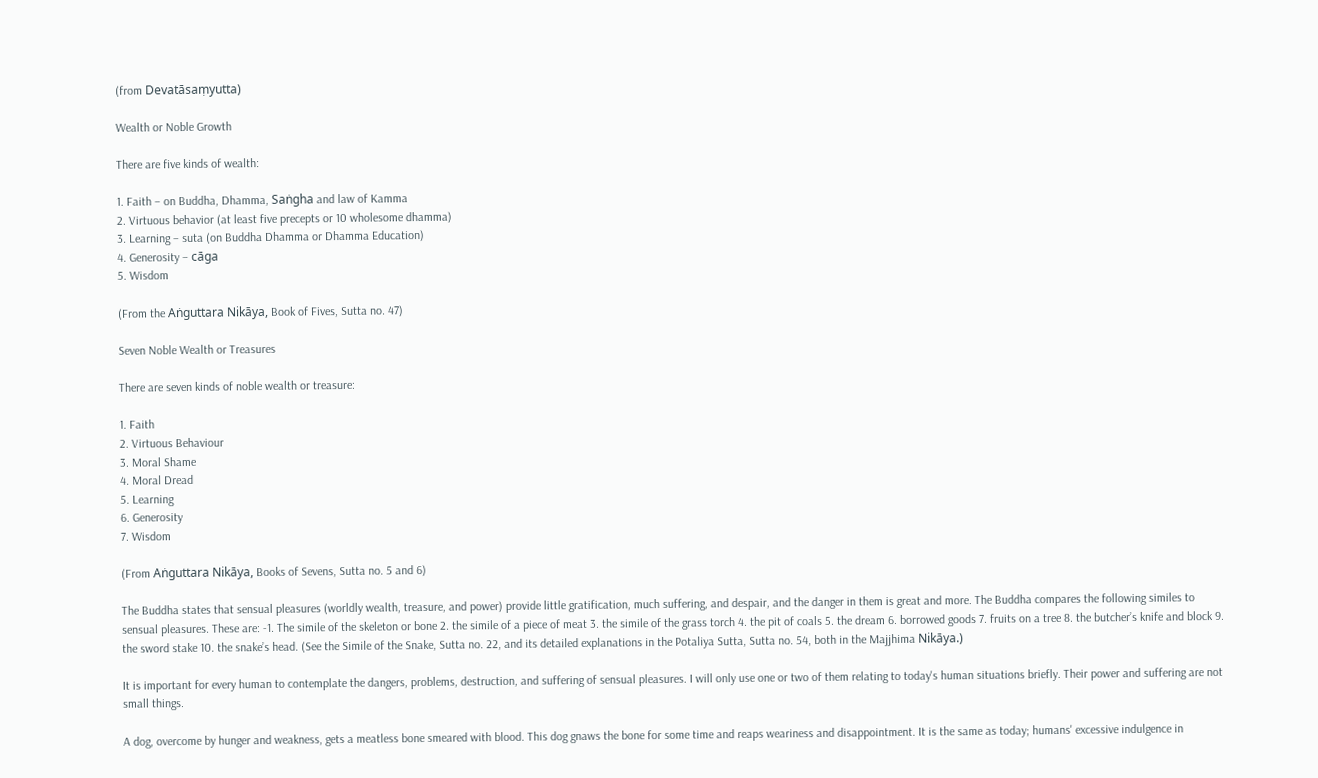(from Devatāsaṃyutta)

Wealth or Noble Growth

There are five kinds of wealth:

1. Faith – on Buddha, Dhamma, Saṅgha and law of Kamma
2. Virtuous behavior (at least five precepts or 10 wholesome dhamma)
3. Learning – suta (on Buddha Dhamma or Dhamma Education)
4. Generosity – cāga
5. Wisdom

(From the Aṅguttara Nikāya, Book of Fives, Sutta no. 47)

Seven Noble Wealth or Treasures

There are seven kinds of noble wealth or treasure:

1. Faith
2. Virtuous Behaviour
3. Moral Shame
4. Moral Dread
5. Learning
6. Generosity
7. Wisdom

(From Aṅguttara Nikāya, Books of Sevens, Sutta no. 5 and 6)

The Buddha states that sensual pleasures (worldly wealth, treasure, and power) provide little gratification, much suffering, and despair, and the danger in them is great and more. The Buddha compares the following similes to sensual pleasures. These are: -1. The simile of the skeleton or bone 2. the simile of a piece of meat 3. the simile of the grass torch 4. the pit of coals 5. the dream 6. borrowed goods 7. fruits on a tree 8. the butcher’s knife and block 9. the sword stake 10. the snake’s head. (See the Simile of the Snake, Sutta no. 22, and its detailed explanations in the Potaliya Sutta, Sutta no. 54, both in the Majjhima Nikāya.)

It is important for every human to contemplate the dangers, problems, destruction, and suffering of sensual pleasures. I will only use one or two of them relating to today's human situations briefly. Their power and suffering are not small things.

A dog, overcome by hunger and weakness, gets a meatless bone smeared with blood. This dog gnaws the bone for some time and reaps weariness and disappointment. It is the same as today; humans' excessive indulgence in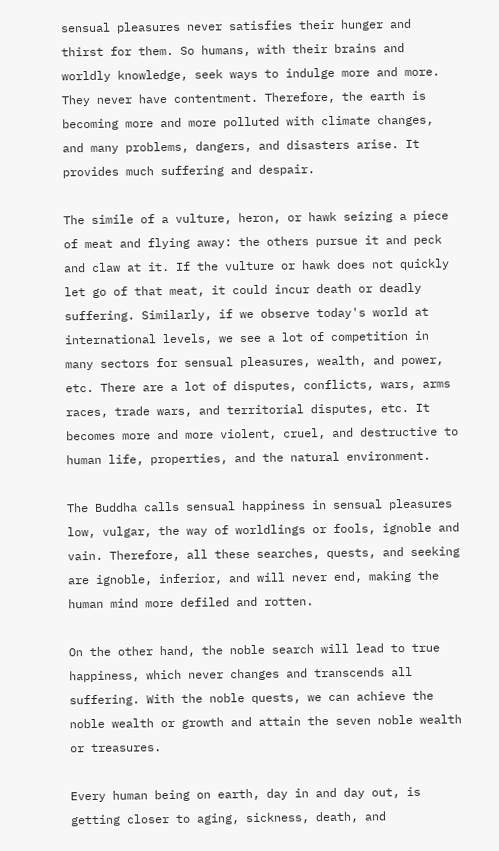sensual pleasures never satisfies their hunger and thirst for them. So humans, with their brains and worldly knowledge, seek ways to indulge more and more. They never have contentment. Therefore, the earth is becoming more and more polluted with climate changes, and many problems, dangers, and disasters arise. It provides much suffering and despair.

The simile of a vulture, heron, or hawk seizing a piece of meat and flying away: the others pursue it and peck and claw at it. If the vulture or hawk does not quickly let go of that meat, it could incur death or deadly suffering. Similarly, if we observe today's world at international levels, we see a lot of competition in many sectors for sensual pleasures, wealth, and power, etc. There are a lot of disputes, conflicts, wars, arms races, trade wars, and territorial disputes, etc. It becomes more and more violent, cruel, and destructive to human life, properties, and the natural environment.

The Buddha calls sensual happiness in sensual pleasures low, vulgar, the way of worldlings or fools, ignoble and vain. Therefore, all these searches, quests, and seeking are ignoble, inferior, and will never end, making the human mind more defiled and rotten.

On the other hand, the noble search will lead to true happiness, which never changes and transcends all suffering. With the noble quests, we can achieve the noble wealth or growth and attain the seven noble wealth or treasures.

Every human being on earth, day in and day out, is getting closer to aging, sickness, death, and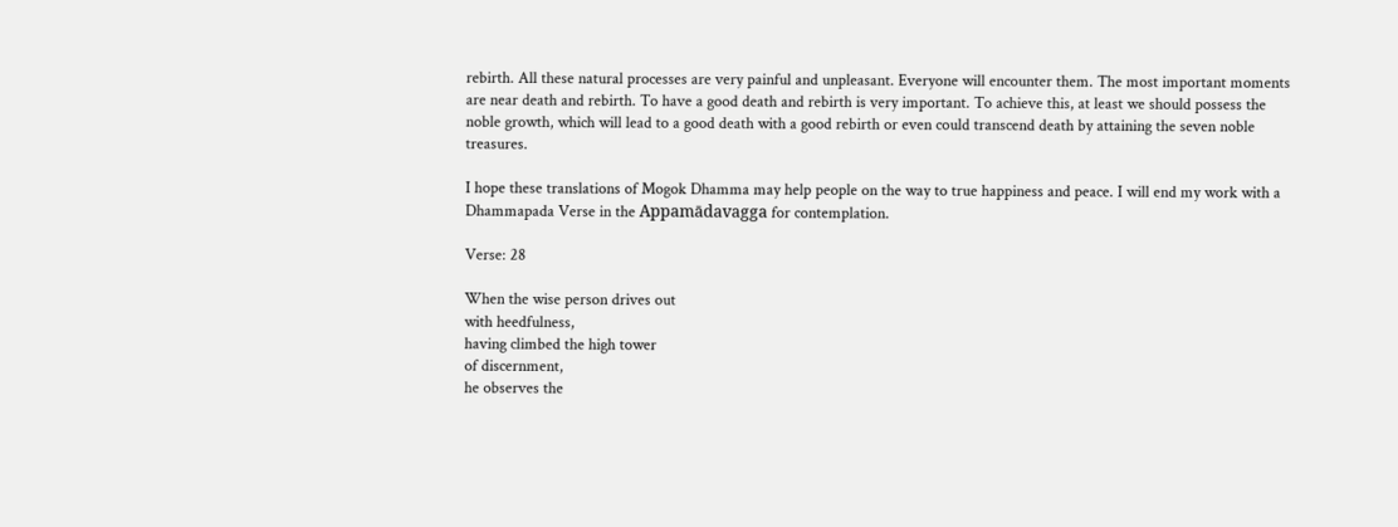rebirth. All these natural processes are very painful and unpleasant. Everyone will encounter them. The most important moments are near death and rebirth. To have a good death and rebirth is very important. To achieve this, at least we should possess the noble growth, which will lead to a good death with a good rebirth or even could transcend death by attaining the seven noble treasures.

I hope these translations of Mogok Dhamma may help people on the way to true happiness and peace. I will end my work with a Dhammapada Verse in the Appamādavagga for contemplation.

Verse: 28

When the wise person drives out
with heedfulness,
having climbed the high tower
of discernment,
he observes the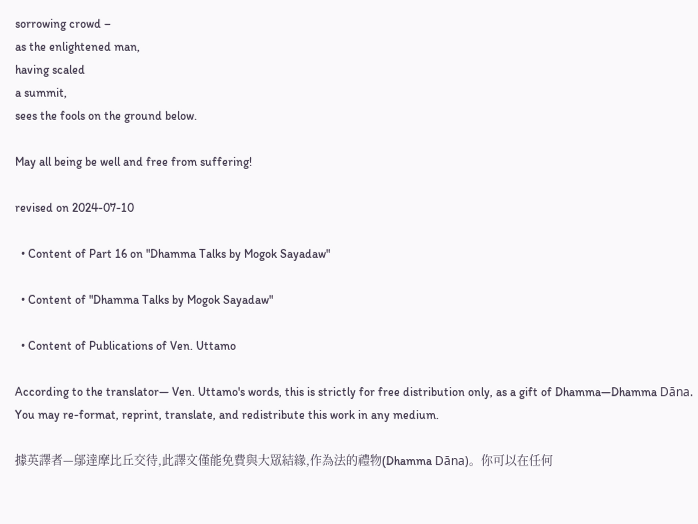sorrowing crowd –
as the enlightened man,
having scaled
a summit,
sees the fools on the ground below.

May all being be well and free from suffering!

revised on 2024-07-10

  • Content of Part 16 on "Dhamma Talks by Mogok Sayadaw"

  • Content of "Dhamma Talks by Mogok Sayadaw"

  • Content of Publications of Ven. Uttamo

According to the translator— Ven. Uttamo's words, this is strictly for free distribution only, as a gift of Dhamma—Dhamma Dāna. You may re-format, reprint, translate, and redistribute this work in any medium.

據英譯者—鄔達摩比丘交待,此譯文僅能免費與大眾結緣,作為法的禮物(Dhamma Dāna)。你可以在任何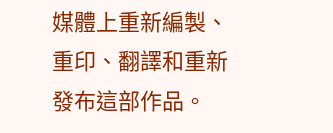媒體上重新編製、重印、翻譯和重新發布這部作品。